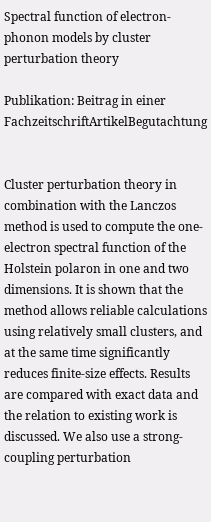Spectral function of electron-phonon models by cluster perturbation theory

Publikation: Beitrag in einer FachzeitschriftArtikelBegutachtung


Cluster perturbation theory in combination with the Lanczos method is used to compute the one-electron spectral function of the Holstein polaron in one and two dimensions. It is shown that the method allows reliable calculations using relatively small clusters, and at the same time significantly reduces finite-size effects. Results are compared with exact data and the relation to existing work is discussed. We also use a strong-coupling perturbation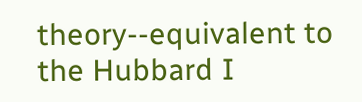theory--equivalent to the Hubbard I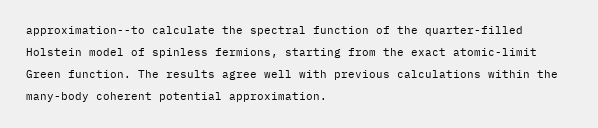approximation--to calculate the spectral function of the quarter-filled Holstein model of spinless fermions, starting from the exact atomic-limit Green function. The results agree well with previous calculations within the many-body coherent potential approximation.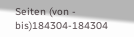Seiten (von - bis)184304-184304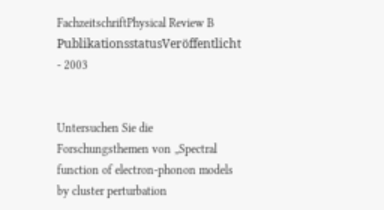FachzeitschriftPhysical Review B
PublikationsstatusVeröffentlicht - 2003


Untersuchen Sie die Forschungsthemen von „Spectral function of electron-phonon models by cluster perturbation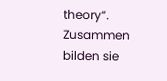theory“. Zusammen bilden sie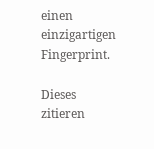einen einzigartigen Fingerprint.

Dieses zitieren